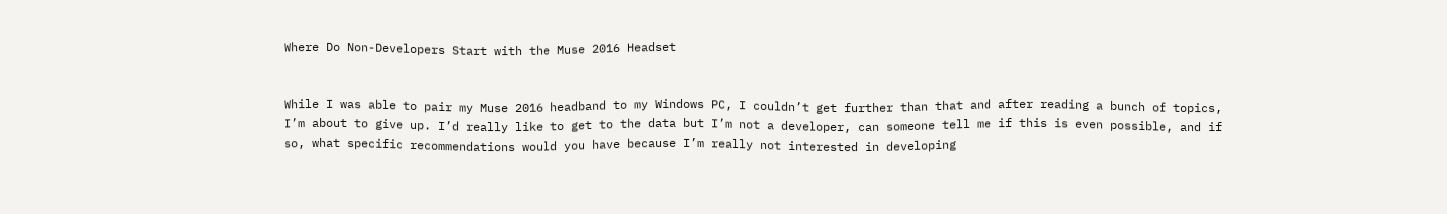Where Do Non-Developers Start with the Muse 2016 Headset


While I was able to pair my Muse 2016 headband to my Windows PC, I couldn’t get further than that and after reading a bunch of topics, I’m about to give up. I’d really like to get to the data but I’m not a developer, can someone tell me if this is even possible, and if so, what specific recommendations would you have because I’m really not interested in developing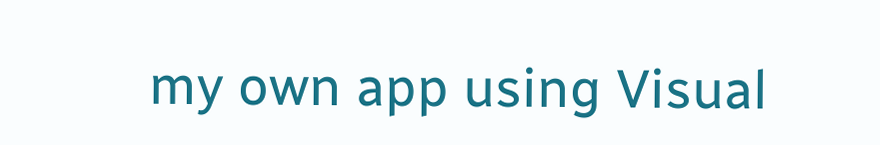my own app using Visual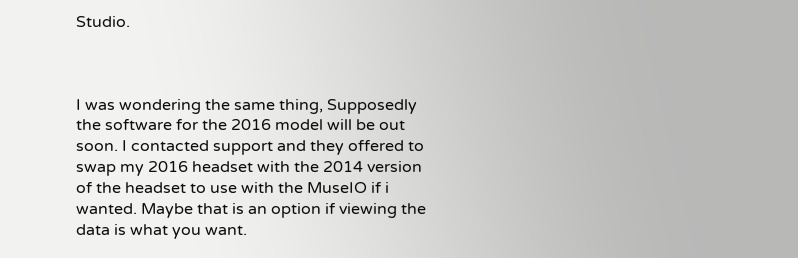Studio.



I was wondering the same thing, Supposedly the software for the 2016 model will be out soon. I contacted support and they offered to swap my 2016 headset with the 2014 version of the headset to use with the MuseIO if i wanted. Maybe that is an option if viewing the data is what you want.